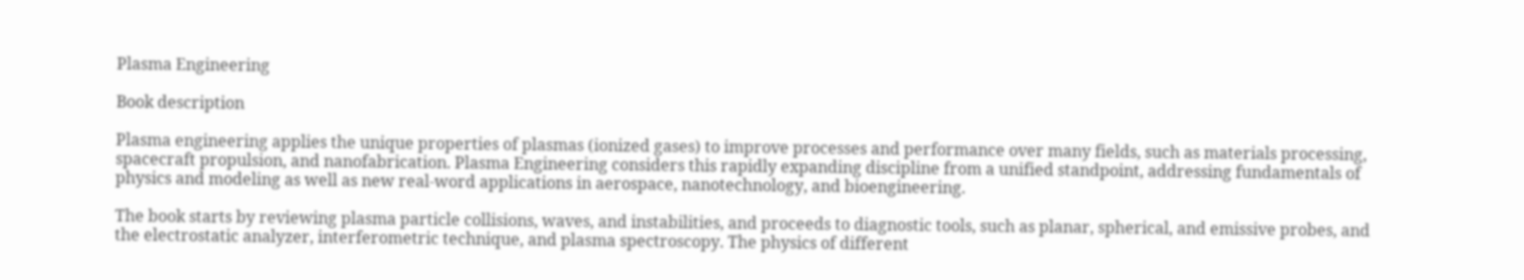Plasma Engineering

Book description

Plasma engineering applies the unique properties of plasmas (ionized gases) to improve processes and performance over many fields, such as materials processing, spacecraft propulsion, and nanofabrication. Plasma Engineering considers this rapidly expanding discipline from a unified standpoint, addressing fundamentals of physics and modeling as well as new real-word applications in aerospace, nanotechnology, and bioengineering.

The book starts by reviewing plasma particle collisions, waves, and instabilities, and proceeds to diagnostic tools, such as planar, spherical, and emissive probes, and the electrostatic analyzer, interferometric technique, and plasma spectroscopy. The physics of different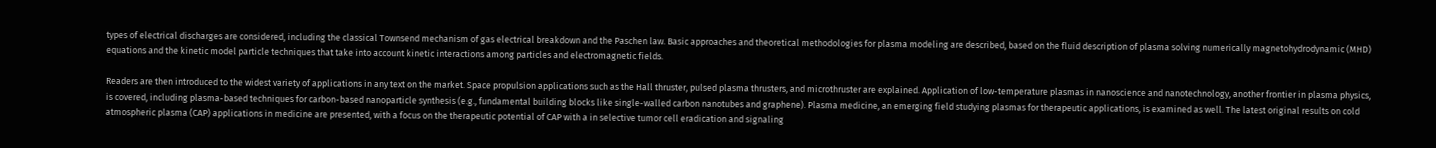types of electrical discharges are considered, including the classical Townsend mechanism of gas electrical breakdown and the Paschen law. Basic approaches and theoretical methodologies for plasma modeling are described, based on the fluid description of plasma solving numerically magnetohydrodynamic (MHD) equations and the kinetic model particle techniques that take into account kinetic interactions among particles and electromagnetic fields.

Readers are then introduced to the widest variety of applications in any text on the market. Space propulsion applications such as the Hall thruster, pulsed plasma thrusters, and microthruster are explained. Application of low-temperature plasmas in nanoscience and nanotechnology, another frontier in plasma physics, is covered, including plasma-based techniques for carbon-based nanoparticle synthesis (e.g., fundamental building blocks like single-walled carbon nanotubes and graphene). Plasma medicine, an emerging field studying plasmas for therapeutic applications, is examined as well. The latest original results on cold atmospheric plasma (CAP) applications in medicine are presented, with a focus on the therapeutic potential of CAP with a in selective tumor cell eradication and signaling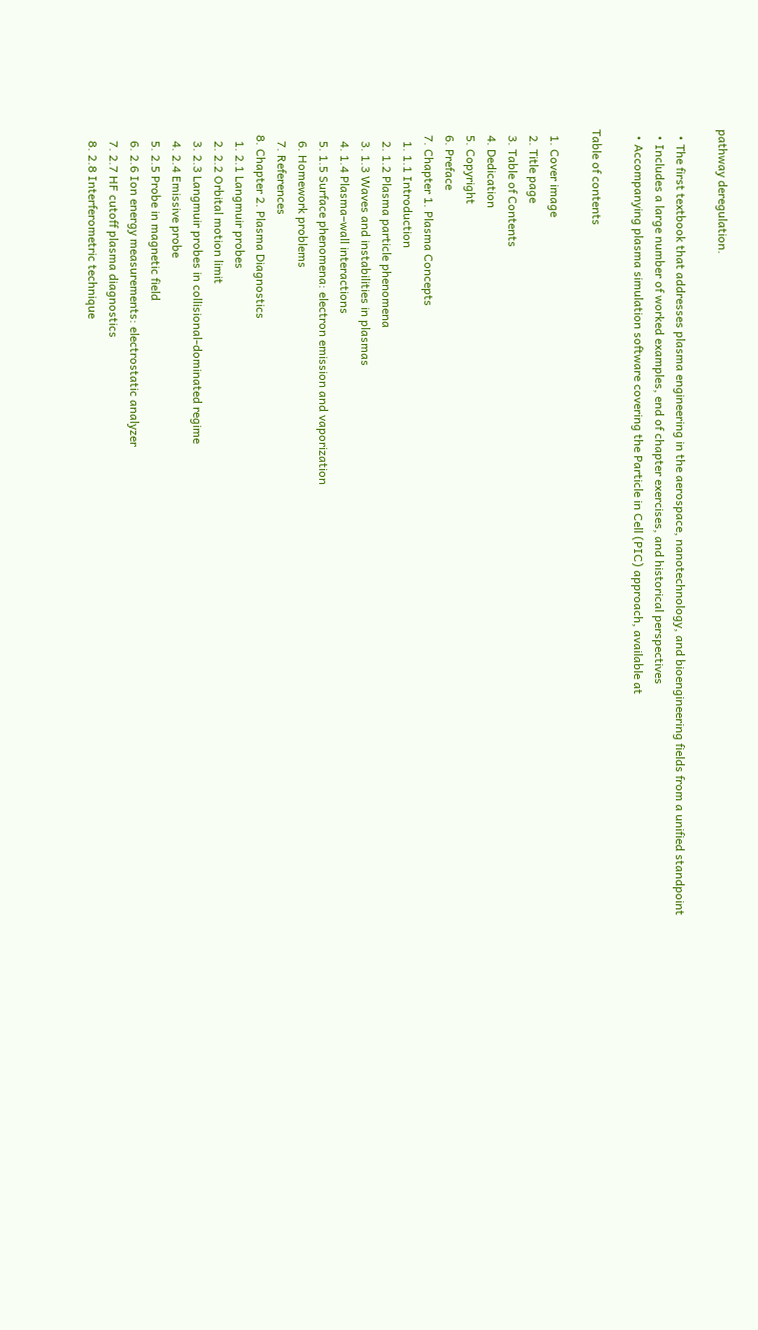pathway deregulation.

  • The first textbook that addresses plasma engineering in the aerospace, nanotechnology, and bioengineering fields from a unified standpoint
  • Includes a large number of worked examples, end of chapter exercises, and historical perspectives
  • Accompanying plasma simulation software covering the Particle in Cell (PIC) approach, available at

Table of contents

  1. Cover image
  2. Title page
  3. Table of Contents
  4. Dedication
  5. Copyright
  6. Preface
  7. Chapter 1. Plasma Concepts
    1. 1.1 Introduction
    2. 1.2 Plasma particle phenomena
    3. 1.3 Waves and instabilities in plasmas
    4. 1.4 Plasma–wall interactions
    5. 1.5 Surface phenomena: electron emission and vaporization
    6. Homework problems
    7. References
  8. Chapter 2. Plasma Diagnostics
    1. 2.1 Langmuir probes
    2. 2.2 Orbital motion limit
    3. 2.3 Langmuir probes in collisional-dominated regime
    4. 2.4 Emissive probe
    5. 2.5 Probe in magnetic field
    6. 2.6 Ion energy measurements: electrostatic analyzer
    7. 2.7 HF cutoff plasma diagnostics
    8. 2.8 Interferometric technique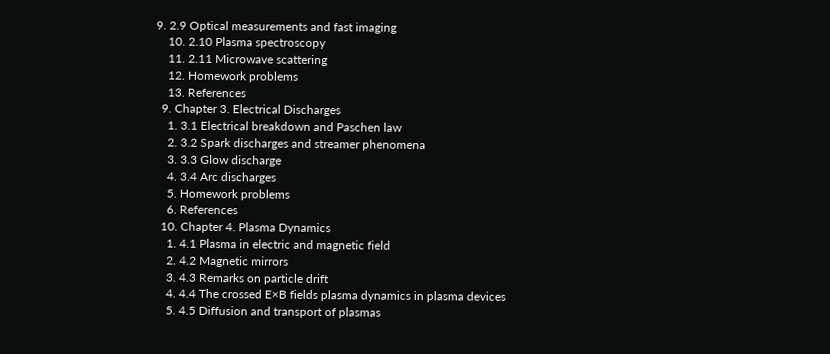9. 2.9 Optical measurements and fast imaging
    10. 2.10 Plasma spectroscopy
    11. 2.11 Microwave scattering
    12. Homework problems
    13. References
  9. Chapter 3. Electrical Discharges
    1. 3.1 Electrical breakdown and Paschen law
    2. 3.2 Spark discharges and streamer phenomena
    3. 3.3 Glow discharge
    4. 3.4 Arc discharges
    5. Homework problems
    6. References
  10. Chapter 4. Plasma Dynamics
    1. 4.1 Plasma in electric and magnetic field
    2. 4.2 Magnetic mirrors
    3. 4.3 Remarks on particle drift
    4. 4.4 The crossed E×B fields plasma dynamics in plasma devices
    5. 4.5 Diffusion and transport of plasmas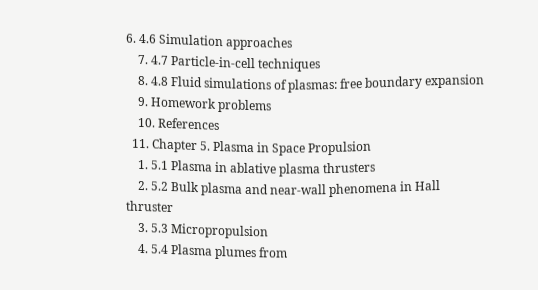6. 4.6 Simulation approaches
    7. 4.7 Particle-in-cell techniques
    8. 4.8 Fluid simulations of plasmas: free boundary expansion
    9. Homework problems
    10. References
  11. Chapter 5. Plasma in Space Propulsion
    1. 5.1 Plasma in ablative plasma thrusters
    2. 5.2 Bulk plasma and near-wall phenomena in Hall thruster
    3. 5.3 Micropropulsion
    4. 5.4 Plasma plumes from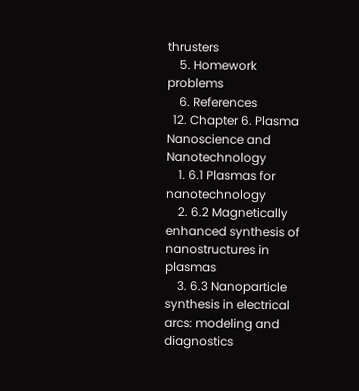thrusters
    5. Homework problems
    6. References
  12. Chapter 6. Plasma Nanoscience and Nanotechnology
    1. 6.1 Plasmas for nanotechnology
    2. 6.2 Magnetically enhanced synthesis of nanostructures in plasmas
    3. 6.3 Nanoparticle synthesis in electrical arcs: modeling and diagnostics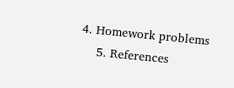4. Homework problems
    5. References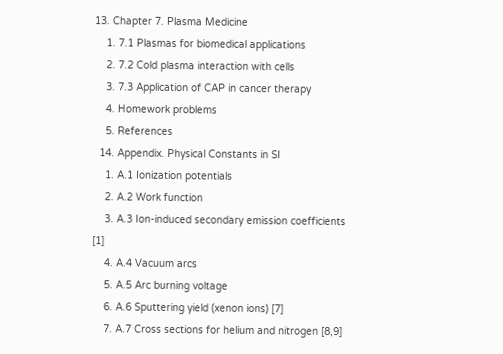13. Chapter 7. Plasma Medicine
    1. 7.1 Plasmas for biomedical applications
    2. 7.2 Cold plasma interaction with cells
    3. 7.3 Application of CAP in cancer therapy
    4. Homework problems
    5. References
  14. Appendix. Physical Constants in SI
    1. A.1 Ionization potentials
    2. A.2 Work function
    3. A.3 Ion-induced secondary emission coefficients [1]
    4. A.4 Vacuum arcs
    5. A.5 Arc burning voltage
    6. A.6 Sputtering yield (xenon ions) [7]
    7. A.7 Cross sections for helium and nitrogen [8,9]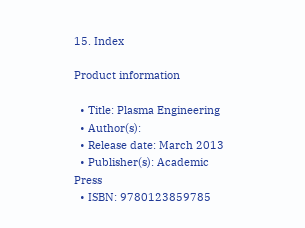15. Index

Product information

  • Title: Plasma Engineering
  • Author(s):
  • Release date: March 2013
  • Publisher(s): Academic Press
  • ISBN: 9780123859785